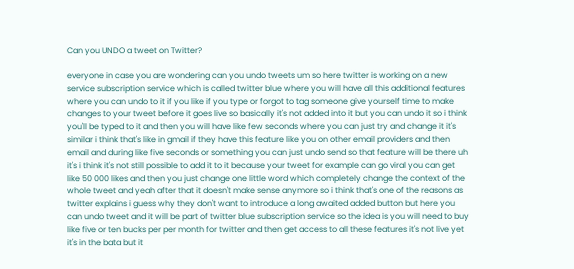Can you UNDO a tweet on Twitter?

everyone in case you are wondering can you undo tweets um so here twitter is working on a new service subscription service which is called twitter blue where you will have all this additional features where you can undo to it if you like if you type or forgot to tag someone give yourself time to make changes to your tweet before it goes live so basically it's not added into it but you can undo it so i think you'll be typed to it and then you will have like few seconds where you can just try and change it it's similar i think that's like in gmail if they have this feature like you on other email providers and then email and during like five seconds or something you can just undo send so that feature will be there uh it's i think it's not still possible to add it to it because your tweet for example can go viral you can get like 50 000 likes and then you just change one little word which completely change the context of the whole tweet and yeah after that it doesn't make sense anymore so i think that's one of the reasons as twitter explains i guess why they don't want to introduce a long awaited added button but here you can undo tweet and it will be part of twitter blue subscription service so the idea is you will need to buy like five or ten bucks per per month for twitter and then get access to all these features it's not live yet it's in the bata but it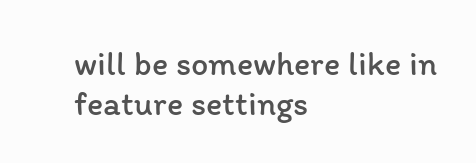will be somewhere like in feature settings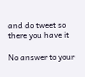and do tweet so there you have it

No answer to your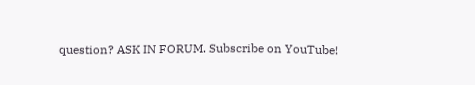question? ASK IN FORUM. Subscribe on YouTube!